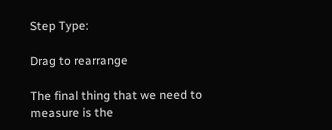Step Type:

Drag to rearrange

The final thing that we need to measure is the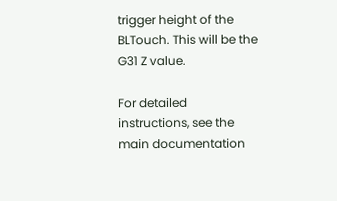trigger height of the BLTouch. This will be the G31 Z value.

For detailed instructions, see the main documentation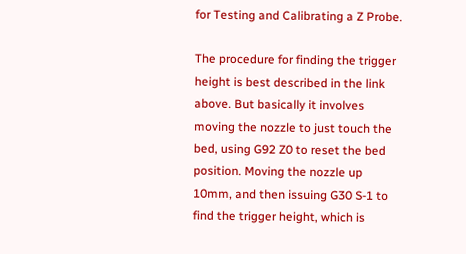for Testing and Calibrating a Z Probe.

The procedure for finding the trigger height is best described in the link above. But basically it involves moving the nozzle to just touch the bed, using G92 Z0 to reset the bed position. Moving the nozzle up 10mm, and then issuing G30 S-1 to find the trigger height, which is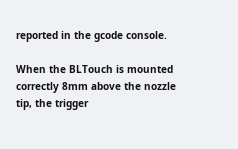reported in the gcode console.

When the BLTouch is mounted correctly 8mm above the nozzle tip, the trigger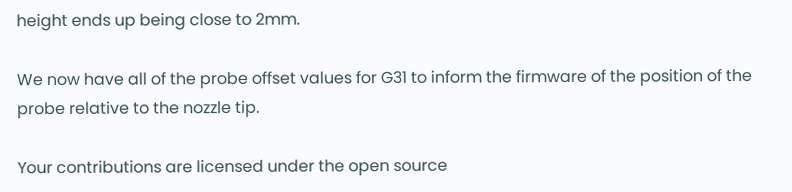height ends up being close to 2mm.

We now have all of the probe offset values for G31 to inform the firmware of the position of the probe relative to the nozzle tip.

Your contributions are licensed under the open source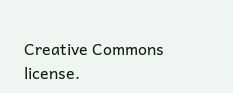Creative Commons license.